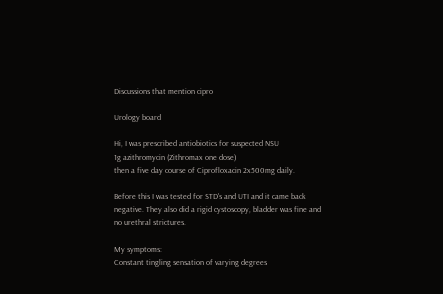Discussions that mention cipro

Urology board

Hi, I was prescribed antiobiotics for suspected NSU
1g azithromycin (Zithromax one dose)
then a five day course of Ciprofloxacin 2x500mg daily.

Before this I was tested for STD's and UTI and it came back negative. They also did a rigid cystoscopy, bladder was fine and no urethral strictures.

My symptoms:
Constant tingling sensation of varying degrees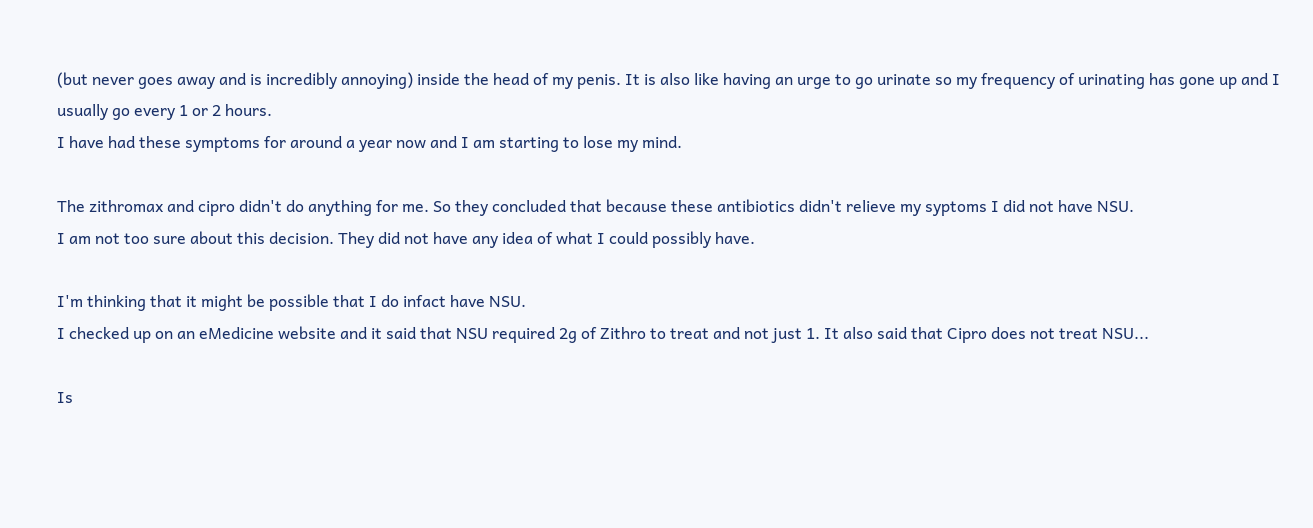(but never goes away and is incredibly annoying) inside the head of my penis. It is also like having an urge to go urinate so my frequency of urinating has gone up and I usually go every 1 or 2 hours.
I have had these symptoms for around a year now and I am starting to lose my mind.

The zithromax and cipro didn't do anything for me. So they concluded that because these antibiotics didn't relieve my syptoms I did not have NSU.
I am not too sure about this decision. They did not have any idea of what I could possibly have.

I'm thinking that it might be possible that I do infact have NSU.
I checked up on an eMedicine website and it said that NSU required 2g of Zithro to treat and not just 1. It also said that Cipro does not treat NSU...

Is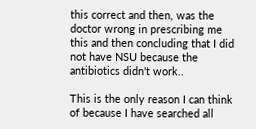this correct and then, was the doctor wrong in prescribing me this and then concluding that I did not have NSU because the antibiotics didn't work..

This is the only reason I can think of because I have searched all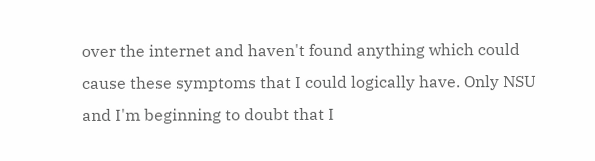over the internet and haven't found anything which could cause these symptoms that I could logically have. Only NSU and I'm beginning to doubt that I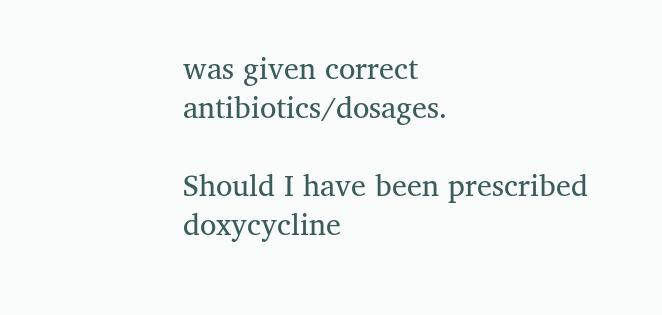was given correct antibiotics/dosages.

Should I have been prescribed doxycycline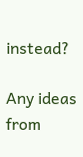instead?

Any ideas from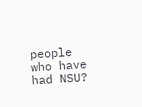people who have had NSU?